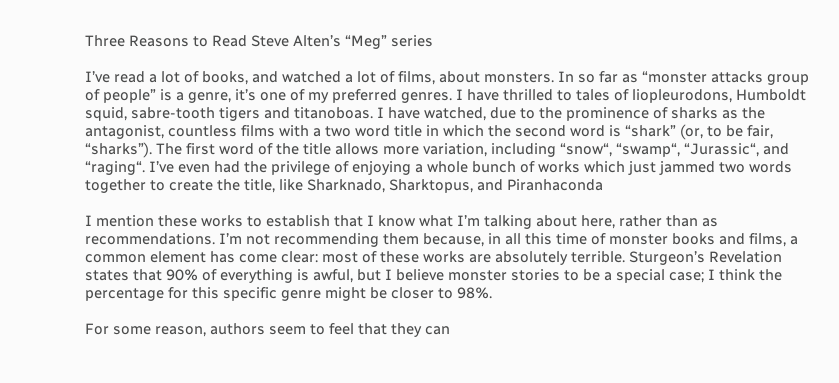Three Reasons to Read Steve Alten’s “Meg” series

I’ve read a lot of books, and watched a lot of films, about monsters. In so far as “monster attacks group of people” is a genre, it’s one of my preferred genres. I have thrilled to tales of liopleurodons, Humboldt squid, sabre-tooth tigers and titanoboas. I have watched, due to the prominence of sharks as the antagonist, countless films with a two word title in which the second word is “shark” (or, to be fair, “sharks”). The first word of the title allows more variation, including “snow“, “swamp“, “Jurassic“, and “raging“. I’ve even had the privilege of enjoying a whole bunch of works which just jammed two words together to create the title, like Sharknado, Sharktopus, and Piranhaconda

I mention these works to establish that I know what I’m talking about here, rather than as recommendations. I’m not recommending them because, in all this time of monster books and films, a common element has come clear: most of these works are absolutely terrible. Sturgeon’s Revelation states that 90% of everything is awful, but I believe monster stories to be a special case; I think the percentage for this specific genre might be closer to 98%.

For some reason, authors seem to feel that they can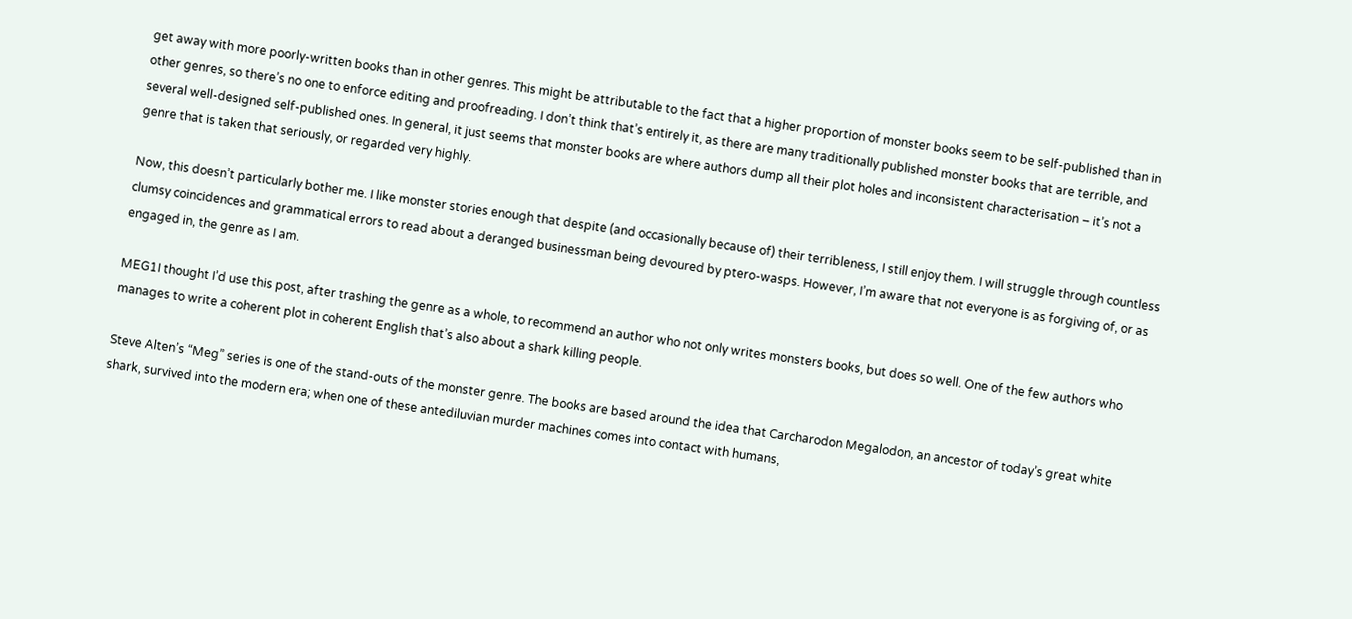get away with more poorly-written books than in other genres. This might be attributable to the fact that a higher proportion of monster books seem to be self-published than in other genres, so there’s no one to enforce editing and proofreading. I don’t think that’s entirely it, as there are many traditionally published monster books that are terrible, and several well-designed self-published ones. In general, it just seems that monster books are where authors dump all their plot holes and inconsistent characterisation – it’s not a genre that is taken that seriously, or regarded very highly.

Now, this doesn’t particularly bother me. I like monster stories enough that despite (and occasionally because of) their terribleness, I still enjoy them. I will struggle through countless clumsy coincidences and grammatical errors to read about a deranged businessman being devoured by ptero-wasps. However, I’m aware that not everyone is as forgiving of, or as engaged in, the genre as I am.

MEG1I thought I’d use this post, after trashing the genre as a whole, to recommend an author who not only writes monsters books, but does so well. One of the few authors who manages to write a coherent plot in coherent English that’s also about a shark killing people.

Steve Alten’s “Meg” series is one of the stand-outs of the monster genre. The books are based around the idea that Carcharodon Megalodon, an ancestor of today’s great white shark, survived into the modern era; when one of these antediluvian murder machines comes into contact with humans,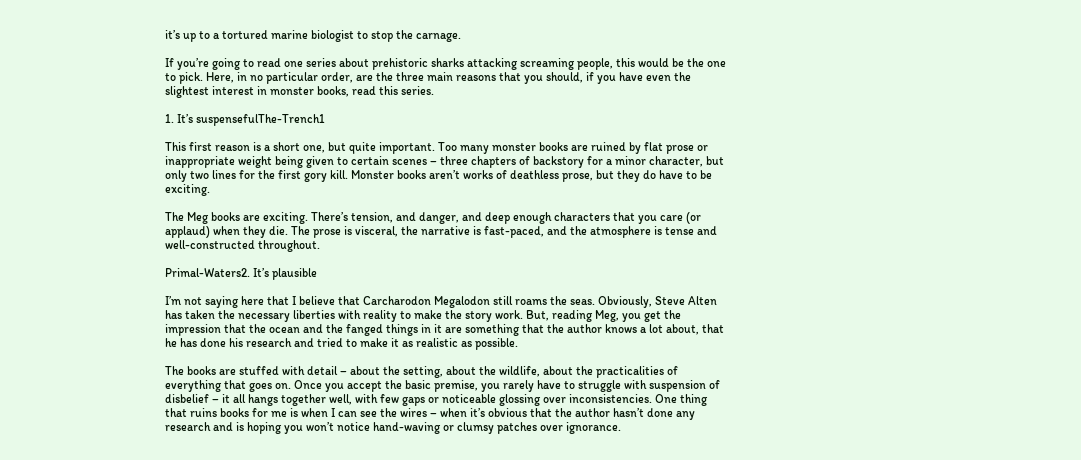it’s up to a tortured marine biologist to stop the carnage.

If you’re going to read one series about prehistoric sharks attacking screaming people, this would be the one to pick. Here, in no particular order, are the three main reasons that you should, if you have even the slightest interest in monster books, read this series.

1. It’s suspensefulThe-Trench1

This first reason is a short one, but quite important. Too many monster books are ruined by flat prose or inappropriate weight being given to certain scenes – three chapters of backstory for a minor character, but only two lines for the first gory kill. Monster books aren’t works of deathless prose, but they do have to be exciting.

The Meg books are exciting. There’s tension, and danger, and deep enough characters that you care (or applaud) when they die. The prose is visceral, the narrative is fast-paced, and the atmosphere is tense and well-constructed throughout.

Primal-Waters2. It’s plausible

I’m not saying here that I believe that Carcharodon Megalodon still roams the seas. Obviously, Steve Alten has taken the necessary liberties with reality to make the story work. But, reading Meg, you get the impression that the ocean and the fanged things in it are something that the author knows a lot about, that he has done his research and tried to make it as realistic as possible.

The books are stuffed with detail – about the setting, about the wildlife, about the practicalities of everything that goes on. Once you accept the basic premise, you rarely have to struggle with suspension of disbelief – it all hangs together well, with few gaps or noticeable glossing over inconsistencies. One thing that ruins books for me is when I can see the wires – when it’s obvious that the author hasn’t done any research and is hoping you won’t notice hand-waving or clumsy patches over ignorance.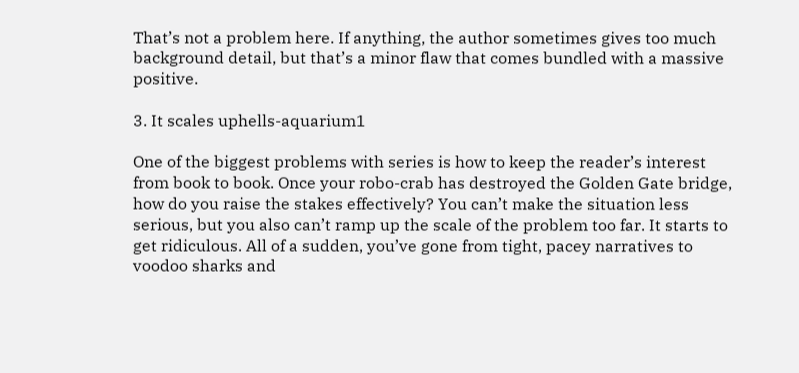That’s not a problem here. If anything, the author sometimes gives too much background detail, but that’s a minor flaw that comes bundled with a massive positive.

3. It scales uphells-aquarium1

One of the biggest problems with series is how to keep the reader’s interest from book to book. Once your robo-crab has destroyed the Golden Gate bridge, how do you raise the stakes effectively? You can’t make the situation less serious, but you also can’t ramp up the scale of the problem too far. It starts to get ridiculous. All of a sudden, you’ve gone from tight, pacey narratives to voodoo sharks and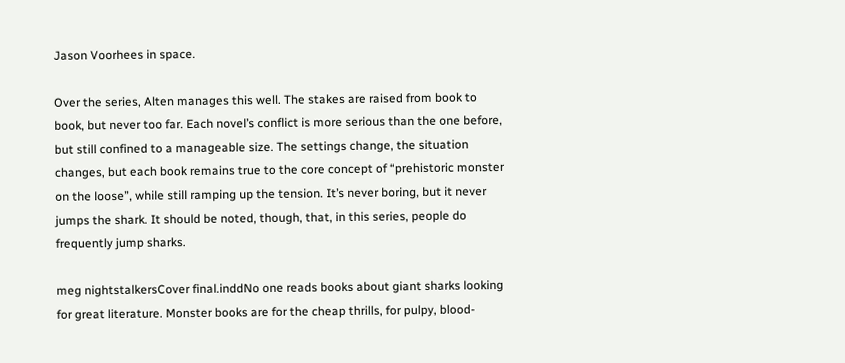Jason Voorhees in space.

Over the series, Alten manages this well. The stakes are raised from book to book, but never too far. Each novel’s conflict is more serious than the one before, but still confined to a manageable size. The settings change, the situation changes, but each book remains true to the core concept of “prehistoric monster on the loose”, while still ramping up the tension. It’s never boring, but it never jumps the shark. It should be noted, though, that, in this series, people do frequently jump sharks.

meg nightstalkersCover final.inddNo one reads books about giant sharks looking for great literature. Monster books are for the cheap thrills, for pulpy, blood-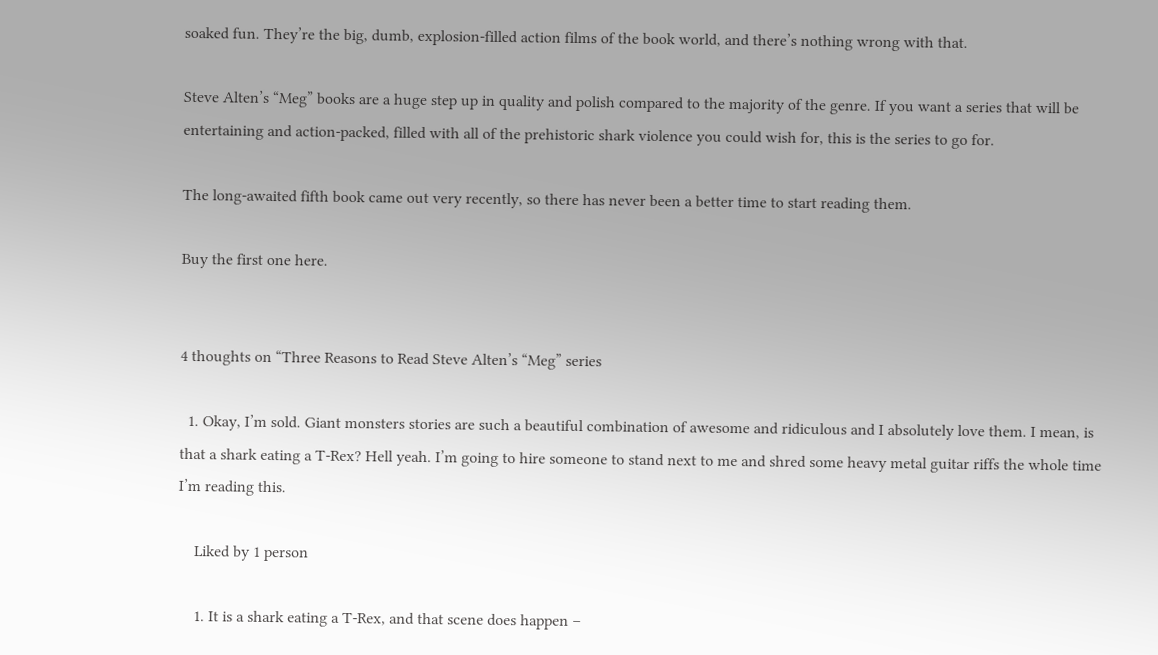soaked fun. They’re the big, dumb, explosion-filled action films of the book world, and there’s nothing wrong with that.

Steve Alten’s “Meg” books are a huge step up in quality and polish compared to the majority of the genre. If you want a series that will be entertaining and action-packed, filled with all of the prehistoric shark violence you could wish for, this is the series to go for.

The long-awaited fifth book came out very recently, so there has never been a better time to start reading them.

Buy the first one here.


4 thoughts on “Three Reasons to Read Steve Alten’s “Meg” series

  1. Okay, I’m sold. Giant monsters stories are such a beautiful combination of awesome and ridiculous and I absolutely love them. I mean, is that a shark eating a T-Rex? Hell yeah. I’m going to hire someone to stand next to me and shred some heavy metal guitar riffs the whole time I’m reading this.

    Liked by 1 person

    1. It is a shark eating a T-Rex, and that scene does happen –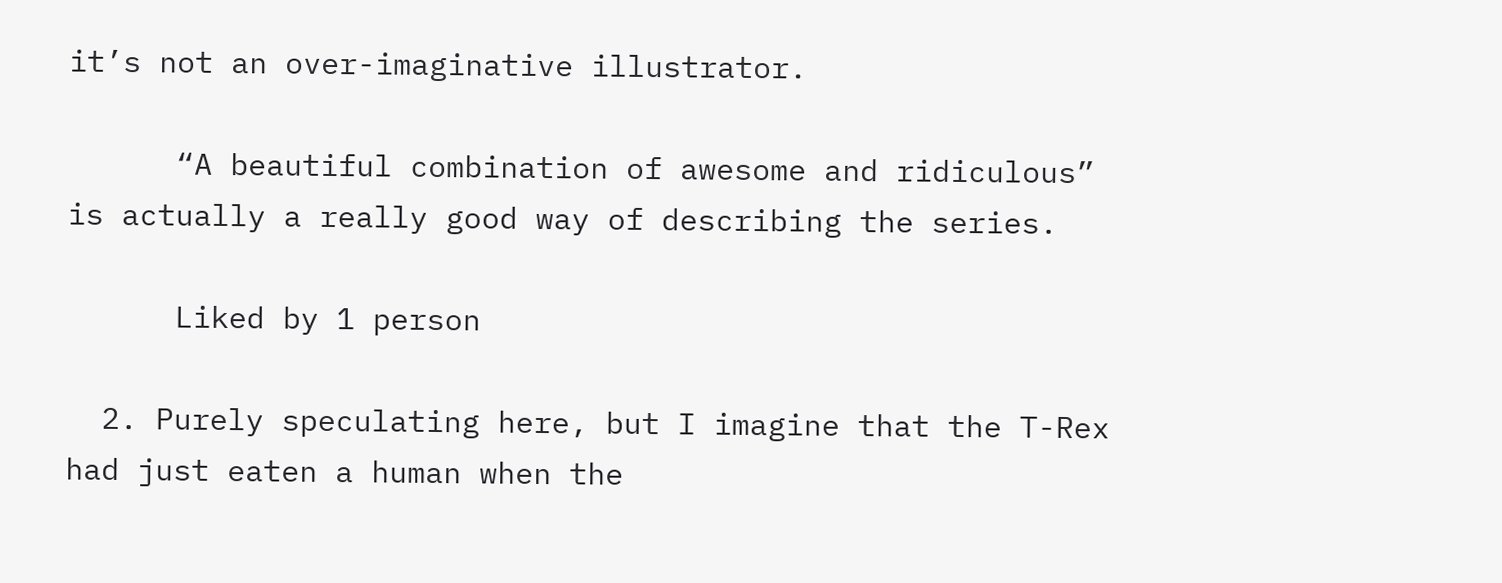it’s not an over-imaginative illustrator.

      “A beautiful combination of awesome and ridiculous” is actually a really good way of describing the series.

      Liked by 1 person

  2. Purely speculating here, but I imagine that the T-Rex had just eaten a human when the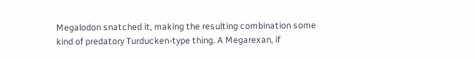Megalodon snatched it, making the resulting combination some kind of predatory Turducken-type thing. A Megarexan, if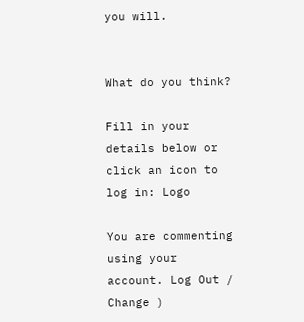you will.


What do you think?

Fill in your details below or click an icon to log in: Logo

You are commenting using your account. Log Out /  Change )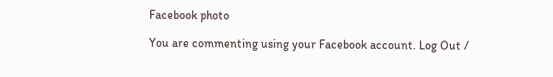Facebook photo

You are commenting using your Facebook account. Log Out /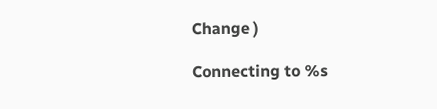Change )

Connecting to %s